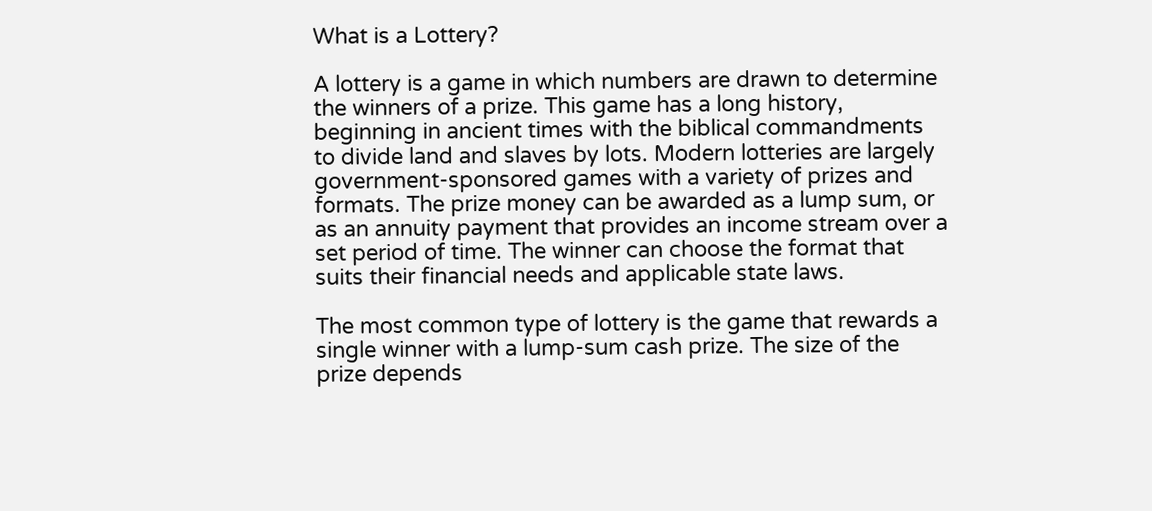What is a Lottery?

A lottery is a game in which numbers are drawn to determine the winners of a prize. This game has a long history, beginning in ancient times with the biblical commandments to divide land and slaves by lots. Modern lotteries are largely government-sponsored games with a variety of prizes and formats. The prize money can be awarded as a lump sum, or as an annuity payment that provides an income stream over a set period of time. The winner can choose the format that suits their financial needs and applicable state laws.

The most common type of lottery is the game that rewards a single winner with a lump-sum cash prize. The size of the prize depends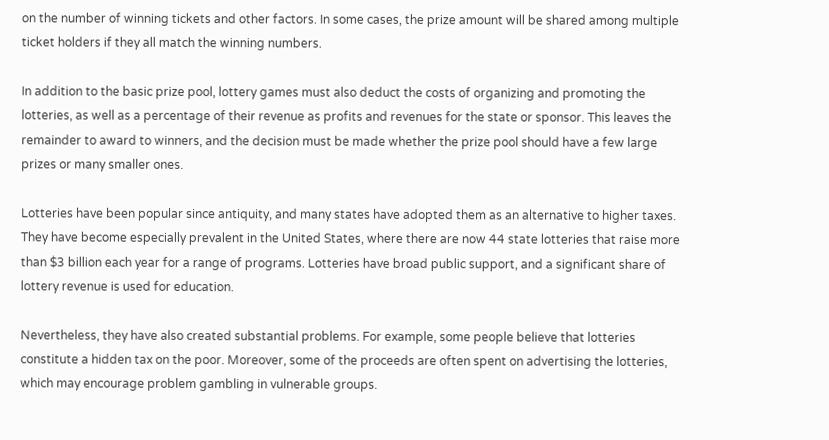on the number of winning tickets and other factors. In some cases, the prize amount will be shared among multiple ticket holders if they all match the winning numbers.

In addition to the basic prize pool, lottery games must also deduct the costs of organizing and promoting the lotteries, as well as a percentage of their revenue as profits and revenues for the state or sponsor. This leaves the remainder to award to winners, and the decision must be made whether the prize pool should have a few large prizes or many smaller ones.

Lotteries have been popular since antiquity, and many states have adopted them as an alternative to higher taxes. They have become especially prevalent in the United States, where there are now 44 state lotteries that raise more than $3 billion each year for a range of programs. Lotteries have broad public support, and a significant share of lottery revenue is used for education.

Nevertheless, they have also created substantial problems. For example, some people believe that lotteries constitute a hidden tax on the poor. Moreover, some of the proceeds are often spent on advertising the lotteries, which may encourage problem gambling in vulnerable groups.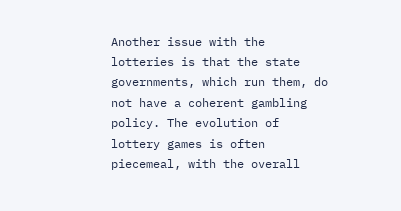Another issue with the lotteries is that the state governments, which run them, do not have a coherent gambling policy. The evolution of lottery games is often piecemeal, with the overall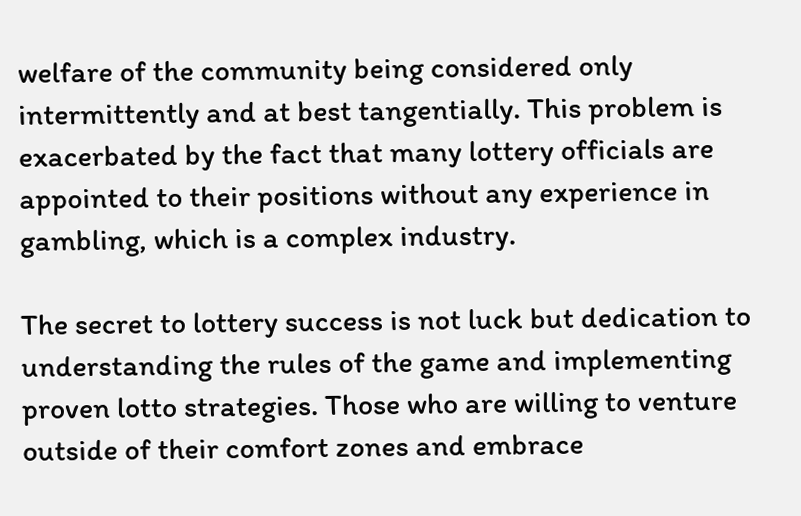welfare of the community being considered only intermittently and at best tangentially. This problem is exacerbated by the fact that many lottery officials are appointed to their positions without any experience in gambling, which is a complex industry.

The secret to lottery success is not luck but dedication to understanding the rules of the game and implementing proven lotto strategies. Those who are willing to venture outside of their comfort zones and embrace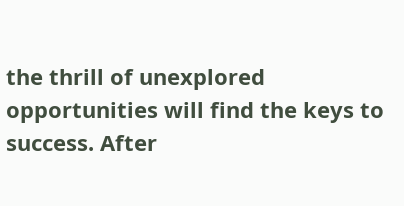the thrill of unexplored opportunities will find the keys to success. After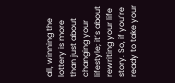all, winning the lottery is more than just about changing your lifestyle; it’s about rewriting your life story. So, if you’re ready to take your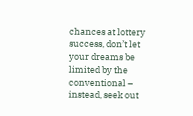chances at lottery success, don’t let your dreams be limited by the conventional – instead, seek out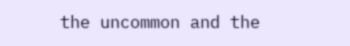the uncommon and the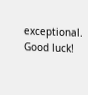exceptional. Good luck!